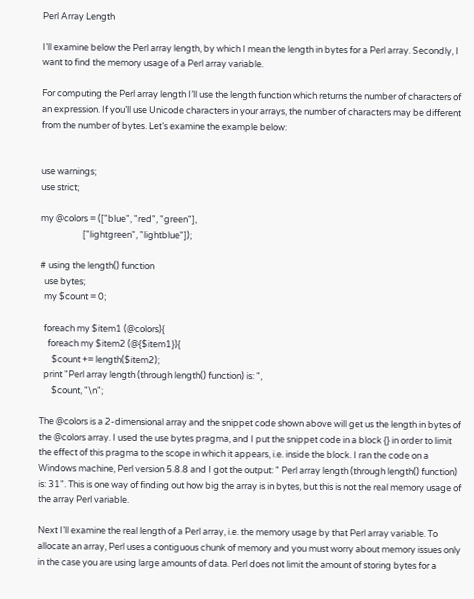Perl Array Length

I’ll examine below the Perl array length, by which I mean the length in bytes for a Perl array. Secondly, I want to find the memory usage of a Perl array variable.

For computing the Perl array length I’ll use the length function which returns the number of characters of an expression. If you’ll use Unicode characters in your arrays, the number of characters may be different from the number of bytes. Let’s examine the example below:


use warnings;
use strict;

my @colors = (["blue", "red", "green"],
                     ["lightgreen", "lightblue"]);

# using the length() function
  use bytes;
  my $count = 0;

  foreach my $item1 (@colors){
    foreach my $item2 (@{$item1}){
      $count += length($item2);
  print "Perl array length (through length() function) is: ",
      $count, "\n";

The @colors is a 2-dimensional array and the snippet code shown above will get us the length in bytes of the @colors array. I used the use bytes pragma, and I put the snippet code in a block {} in order to limit the effect of this pragma to the scope in which it appears, i.e. inside the block. I ran the code on a Windows machine, Perl version 5.8.8 and I got the output: " Perl array length (through length() function) is: 31". This is one way of finding out how big the array is in bytes, but this is not the real memory usage of the array Perl variable.

Next I’ll examine the real length of a Perl array, i.e. the memory usage by that Perl array variable. To allocate an array, Perl uses a contiguous chunk of memory and you must worry about memory issues only in the case you are using large amounts of data. Perl does not limit the amount of storing bytes for a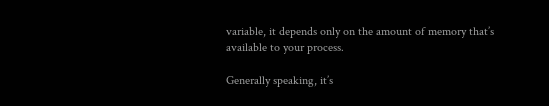variable, it depends only on the amount of memory that’s available to your process.

Generally speaking, it’s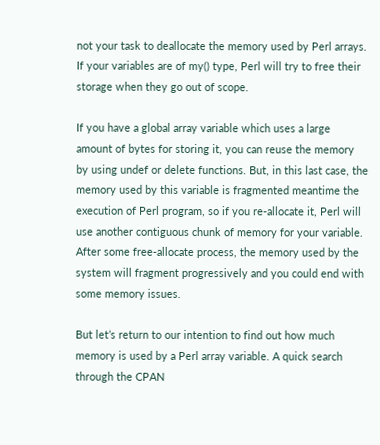not your task to deallocate the memory used by Perl arrays. If your variables are of my() type, Perl will try to free their storage when they go out of scope.

If you have a global array variable which uses a large amount of bytes for storing it, you can reuse the memory by using undef or delete functions. But, in this last case, the memory used by this variable is fragmented meantime the execution of Perl program, so if you re-allocate it, Perl will use another contiguous chunk of memory for your variable. After some free-allocate process, the memory used by the system will fragment progressively and you could end with some memory issues.

But let’s return to our intention to find out how much memory is used by a Perl array variable. A quick search through the CPAN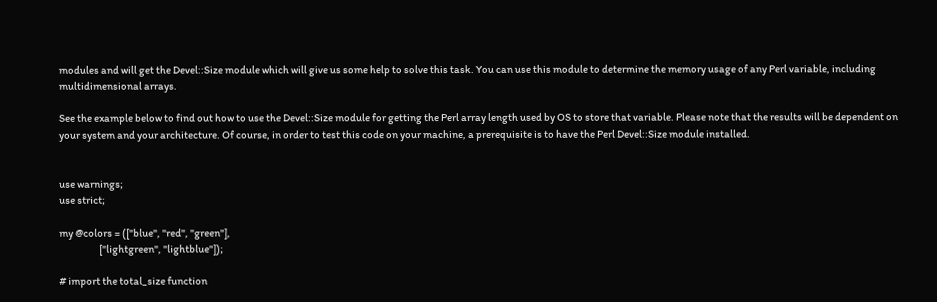modules and will get the Devel::Size module which will give us some help to solve this task. You can use this module to determine the memory usage of any Perl variable, including multidimensional arrays.

See the example below to find out how to use the Devel::Size module for getting the Perl array length used by OS to store that variable. Please note that the results will be dependent on your system and your architecture. Of course, in order to test this code on your machine, a prerequisite is to have the Perl Devel::Size module installed.


use warnings;
use strict;

my @colors = (["blue", "red", "green"],
                    ["lightgreen", "lightblue"]);

# import the total_size function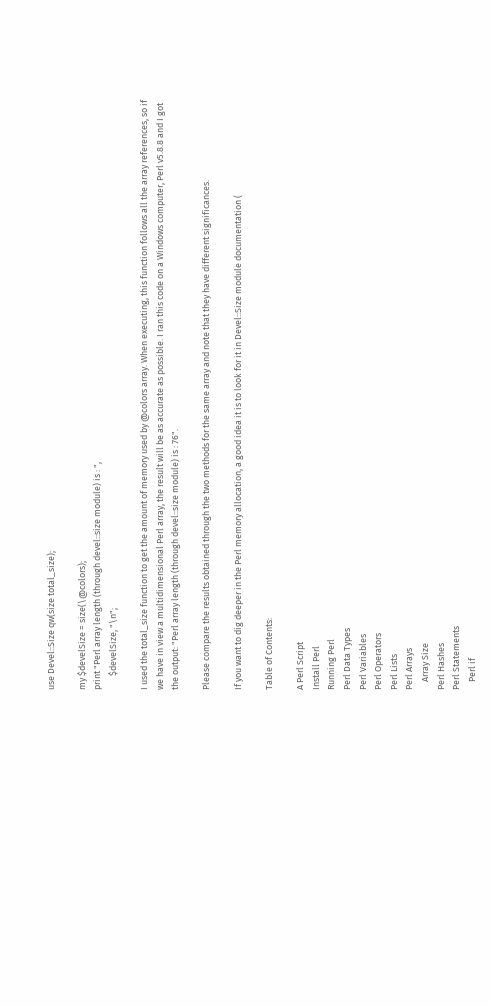use Devel::Size qw(size total_size);

my $develSize = size(\@colors);
print "Perl array length (through devel::size module) is : ",
       $develSize, "\n";

I used the total_size function to get the amount of memory used by @colors array. When executing, this function follows all the array references, so if we have in view a multidimensional Perl array, the result will be as accurate as possible. I ran this code on a Windows computer, Perl v5.8.8 and I got the output: "Perl array length (through devel::size module) is : 76".

Please compare the results obtained through the two methods for the same array and note that they have different significances.

If you want to dig deeper in the Perl memory allocation, a good idea it is to look for it in Devel::Size module documentation (

Table of Contents:

A Perl Script
Install Perl
Running Perl
Perl Data Types
Perl Variables
Perl Operators
Perl Lists
Perl Arrays
    Array Size
Perl Hashes
Perl Statements
    Perl if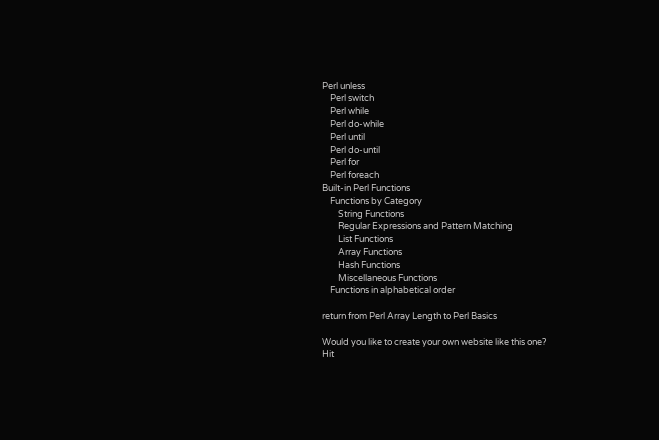Perl unless
    Perl switch
    Perl while
    Perl do-while
    Perl until
    Perl do-until
    Perl for
    Perl foreach
Built-in Perl Functions
    Functions by Category
        String Functions
        Regular Expressions and Pattern Matching
        List Functions
        Array Functions
        Hash Functions
        Miscellaneous Functions
    Functions in alphabetical order

return from Perl Array Length to Perl Basics

Would you like to create your own website like this one?
Hit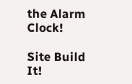the Alarm Clock!

Site Build It!